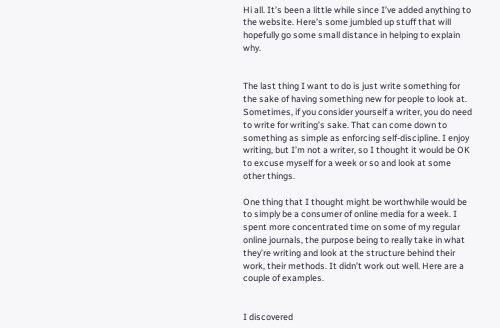Hi all. It’s been a little while since I’ve added anything to the website. Here’s some jumbled up stuff that will hopefully go some small distance in helping to explain why.


The last thing I want to do is just write something for the sake of having something new for people to look at. Sometimes, if you consider yourself a writer, you do need to write for writing’s sake. That can come down to something as simple as enforcing self-discipline. I enjoy writing, but I’m not a writer, so I thought it would be OK to excuse myself for a week or so and look at some other things.

One thing that I thought might be worthwhile would be to simply be a consumer of online media for a week. I spent more concentrated time on some of my regular online journals, the purpose being to really take in what they’re writing and look at the structure behind their work, their methods. It didn’t work out well. Here are a couple of examples.


I discovered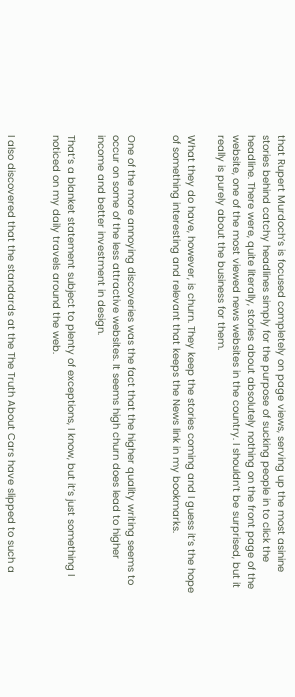that Rupert Murdoch’s is focused completely on page views, serving up the most asinine stories behind catchy headlines simply for the purpose of sucking people in to click the headline. There were, quite literally, stories about absolutely nothing on the front page of the website, one of the most viewed news websites in the country. I shouldn’t be surprised, but it really is purely about the business for them.

What they do have, however, is churn. They keep the stories coming and I guess it’s the hope of something interesting and relevant that keeps the News link in my bookmarks.


One of the more annoying discoveries was the fact that the higher quality writing seems to occur on some of the less attractive websites. It seems high churn does lead to higher income and better investment in design.

That’s a blanket statement subject to plenty of exceptions, I know, but it’s just something I noticed on my daily travels around the web.


I also discovered that the standards at the The Truth About Cars have slipped to such a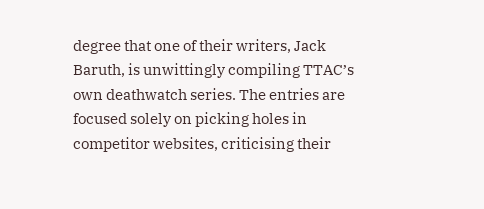degree that one of their writers, Jack Baruth, is unwittingly compiling TTAC’s own deathwatch series. The entries are focused solely on picking holes in competitor websites, criticising their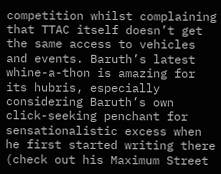competition whilst complaining that TTAC itself doesn’t get the same access to vehicles and events. Baruth’s latest whine-a-thon is amazing for its hubris, especially considering Baruth’s own click-seeking penchant for sensationalistic excess when he first started writing there (check out his Maximum Street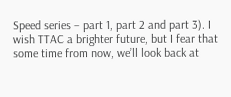Speed series – part 1, part 2 and part 3). I wish TTAC a brighter future, but I fear that some time from now, we’ll look back at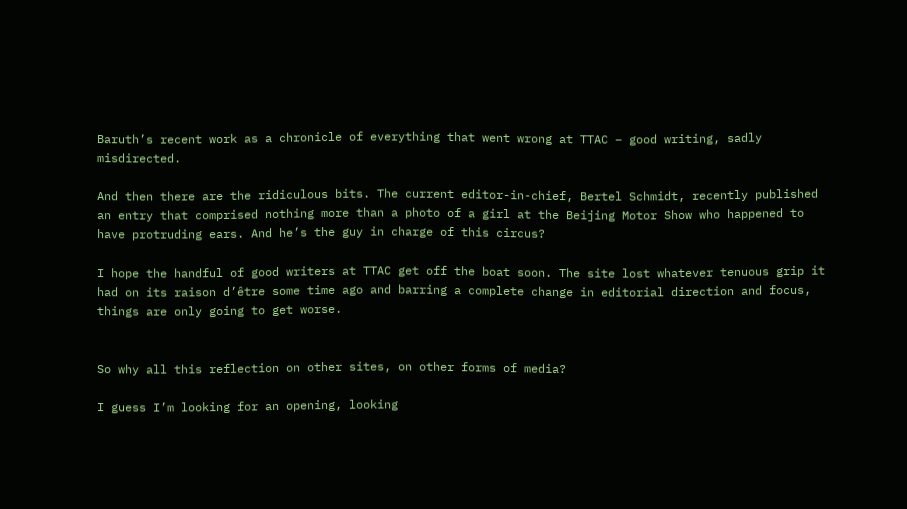Baruth’s recent work as a chronicle of everything that went wrong at TTAC – good writing, sadly misdirected.

And then there are the ridiculous bits. The current editor-in-chief, Bertel Schmidt, recently published an entry that comprised nothing more than a photo of a girl at the Beijing Motor Show who happened to have protruding ears. And he’s the guy in charge of this circus?

I hope the handful of good writers at TTAC get off the boat soon. The site lost whatever tenuous grip it had on its raison d’être some time ago and barring a complete change in editorial direction and focus, things are only going to get worse.


So why all this reflection on other sites, on other forms of media?

I guess I’m looking for an opening, looking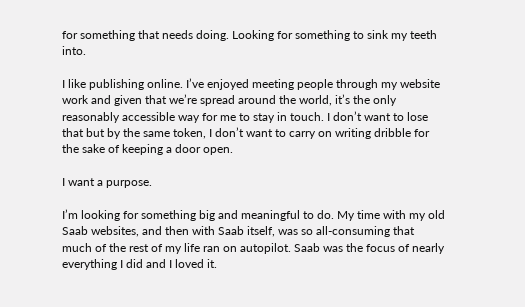for something that needs doing. Looking for something to sink my teeth into.

I like publishing online. I’ve enjoyed meeting people through my website work and given that we’re spread around the world, it’s the only reasonably accessible way for me to stay in touch. I don’t want to lose that but by the same token, I don’t want to carry on writing dribble for the sake of keeping a door open.

I want a purpose.

I’m looking for something big and meaningful to do. My time with my old Saab websites, and then with Saab itself, was so all-consuming that much of the rest of my life ran on autopilot. Saab was the focus of nearly everything I did and I loved it.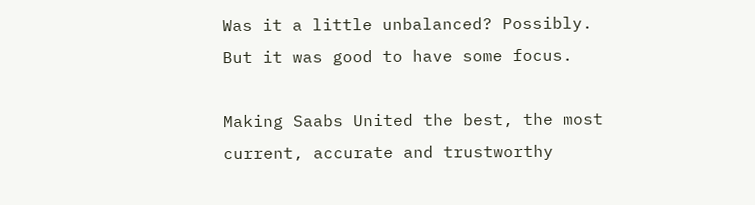Was it a little unbalanced? Possibly. But it was good to have some focus.

Making Saabs United the best, the most current, accurate and trustworthy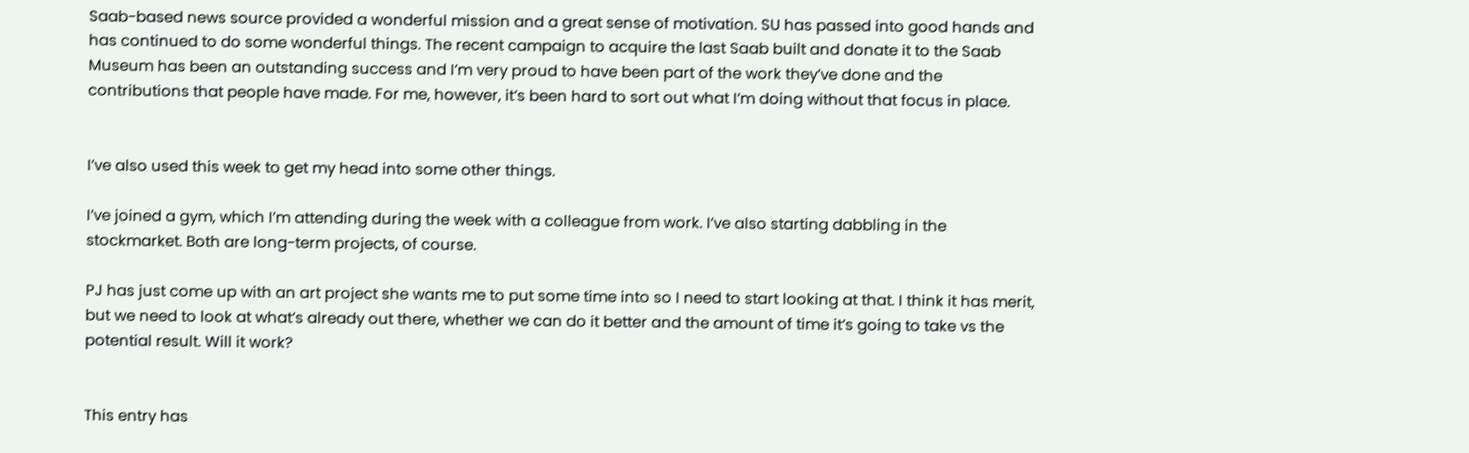Saab-based news source provided a wonderful mission and a great sense of motivation. SU has passed into good hands and has continued to do some wonderful things. The recent campaign to acquire the last Saab built and donate it to the Saab Museum has been an outstanding success and I’m very proud to have been part of the work they’ve done and the contributions that people have made. For me, however, it’s been hard to sort out what I’m doing without that focus in place.


I’ve also used this week to get my head into some other things.

I’ve joined a gym, which I’m attending during the week with a colleague from work. I’ve also starting dabbling in the stockmarket. Both are long-term projects, of course.

PJ has just come up with an art project she wants me to put some time into so I need to start looking at that. I think it has merit, but we need to look at what’s already out there, whether we can do it better and the amount of time it’s going to take vs the potential result. Will it work?


This entry has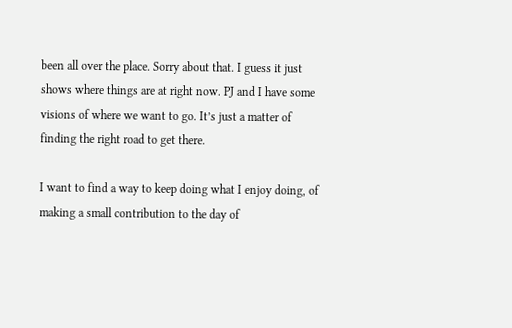been all over the place. Sorry about that. I guess it just shows where things are at right now. PJ and I have some visions of where we want to go. It’s just a matter of finding the right road to get there.

I want to find a way to keep doing what I enjoy doing, of making a small contribution to the day of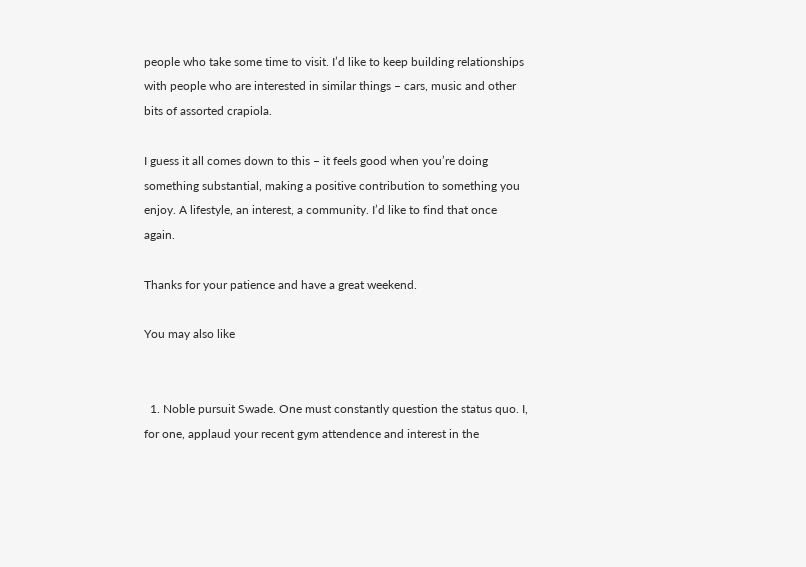people who take some time to visit. I’d like to keep building relationships with people who are interested in similar things – cars, music and other bits of assorted crapiola.

I guess it all comes down to this – it feels good when you’re doing something substantial, making a positive contribution to something you enjoy. A lifestyle, an interest, a community. I’d like to find that once again.

Thanks for your patience and have a great weekend.

You may also like


  1. Noble pursuit Swade. One must constantly question the status quo. I, for one, applaud your recent gym attendence and interest in the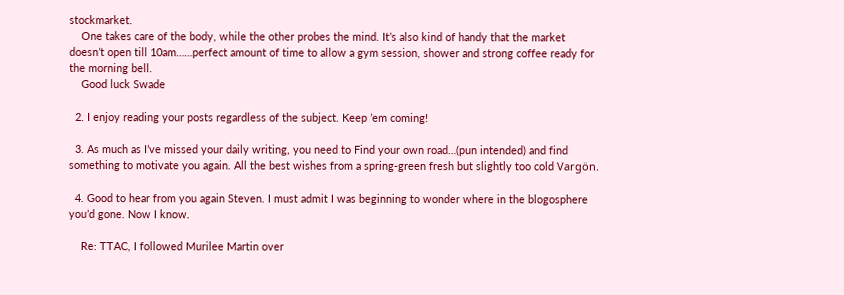stockmarket.
    One takes care of the body, while the other probes the mind. It’s also kind of handy that the market doesn’t open till 10am……perfect amount of time to allow a gym session, shower and strong coffee ready for the morning bell.
    Good luck Swade

  2. I enjoy reading your posts regardless of the subject. Keep ’em coming!

  3. As much as I’ve missed your daily writing, you need to Find your own road…(pun intended) and find something to motivate you again. All the best wishes from a spring-green fresh but slightly too cold Vargön.

  4. Good to hear from you again Steven. I must admit I was beginning to wonder where in the blogosphere you’d gone. Now I know.

    Re: TTAC, I followed Murilee Martin over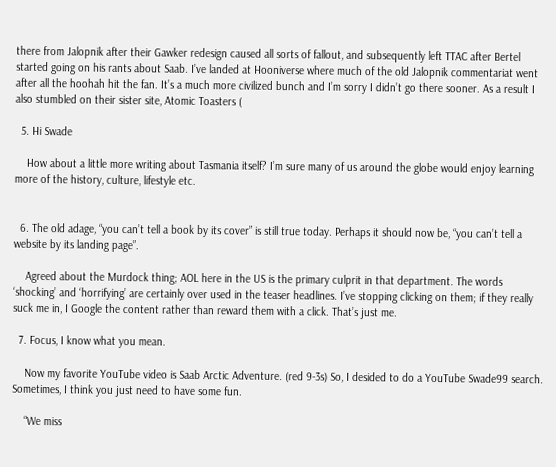there from Jalopnik after their Gawker redesign caused all sorts of fallout, and subsequently left TTAC after Bertel started going on his rants about Saab. I’ve landed at Hooniverse where much of the old Jalopnik commentariat went after all the hoohah hit the fan. It’s a much more civilized bunch and I’m sorry I didn’t go there sooner. As a result I also stumbled on their sister site, Atomic Toasters (

  5. Hi Swade

    How about a little more writing about Tasmania itself? I’m sure many of us around the globe would enjoy learning more of the history, culture, lifestyle etc.


  6. The old adage, “you can’t tell a book by its cover” is still true today. Perhaps it should now be, “you can’t tell a website by its landing page”.

    Agreed about the Murdock thing; AOL here in the US is the primary culprit in that department. The words ‘shocking’ and ‘horrifying’ are certainly over used in the teaser headlines. I’ve stopping clicking on them; if they really suck me in, I Google the content rather than reward them with a click. That’s just me.

  7. Focus, I know what you mean.

    Now my favorite YouTube video is Saab Arctic Adventure. (red 9-3s) So, I desided to do a YouTube Swade99 search. Sometimes, I think you just need to have some fun.

    “We miss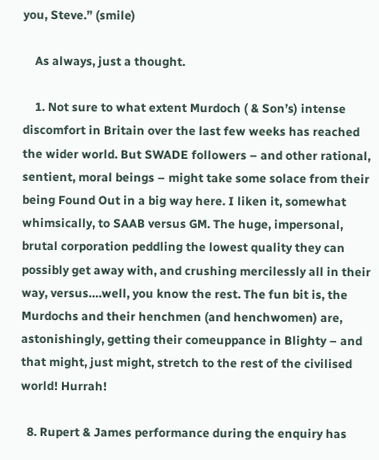you, Steve.” (smile)

    As always, just a thought.

    1. Not sure to what extent Murdoch ( & Son’s) intense discomfort in Britain over the last few weeks has reached the wider world. But SWADE followers – and other rational, sentient, moral beings – might take some solace from their being Found Out in a big way here. I liken it, somewhat whimsically, to SAAB versus GM. The huge, impersonal, brutal corporation peddling the lowest quality they can possibly get away with, and crushing mercilessly all in their way, versus….well, you know the rest. The fun bit is, the Murdochs and their henchmen (and henchwomen) are, astonishingly, getting their comeuppance in Blighty – and that might, just might, stretch to the rest of the civilised world! Hurrah!

  8. Rupert & James performance during the enquiry has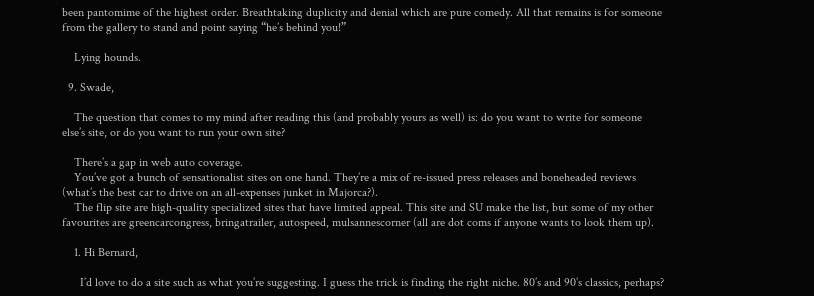been pantomime of the highest order. Breathtaking duplicity and denial which are pure comedy. All that remains is for someone from the gallery to stand and point saying “he’s behind you!”

    Lying hounds.

  9. Swade,

    The question that comes to my mind after reading this (and probably yours as well) is: do you want to write for someone else’s site, or do you want to run your own site?

    There’s a gap in web auto coverage.
    You’ve got a bunch of sensationalist sites on one hand. They’re a mix of re-issued press releases and boneheaded reviews (what’s the best car to drive on an all-expenses junket in Majorca?).
    The flip site are high-quality specialized sites that have limited appeal. This site and SU make the list, but some of my other favourites are greencarcongress, bringatrailer, autospeed, mulsannescorner (all are dot coms if anyone wants to look them up).

    1. Hi Bernard,

      I’d love to do a site such as what you’re suggesting. I guess the trick is finding the right niche. 80’s and 90’s classics, perhaps?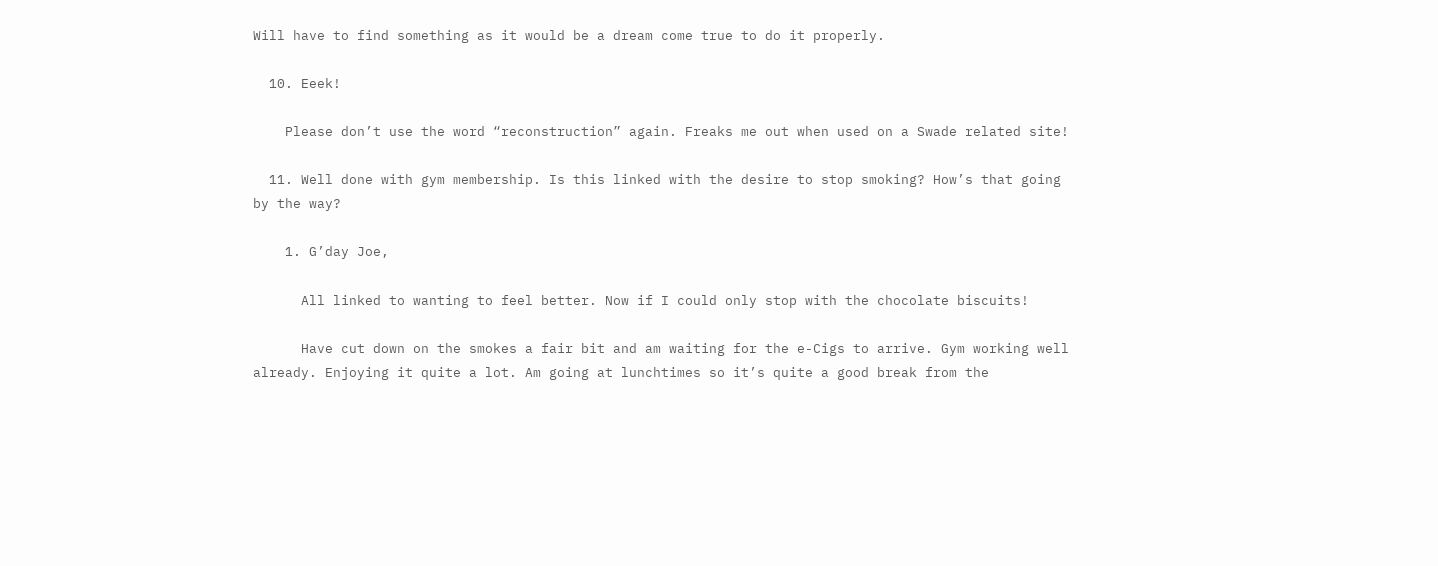Will have to find something as it would be a dream come true to do it properly.

  10. Eeek!

    Please don’t use the word “reconstruction” again. Freaks me out when used on a Swade related site!

  11. Well done with gym membership. Is this linked with the desire to stop smoking? How’s that going by the way?

    1. G’day Joe,

      All linked to wanting to feel better. Now if I could only stop with the chocolate biscuits!

      Have cut down on the smokes a fair bit and am waiting for the e-Cigs to arrive. Gym working well already. Enjoying it quite a lot. Am going at lunchtimes so it’s quite a good break from the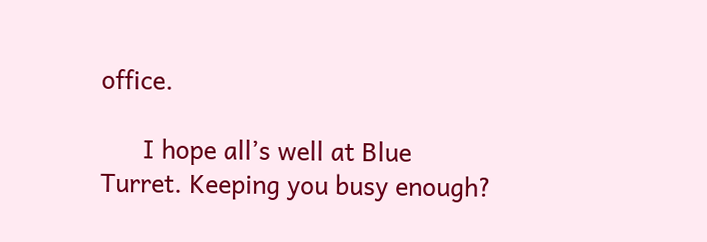office.

      I hope all’s well at Blue Turret. Keeping you busy enough?